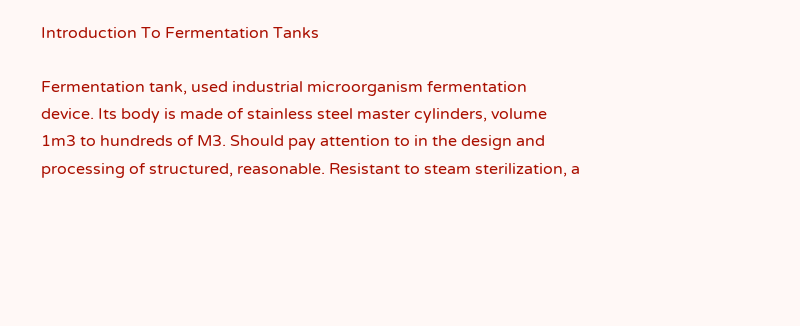Introduction To Fermentation Tanks

Fermentation tank, used industrial microorganism fermentation device. Its body is made of stainless steel master cylinders, volume 1m3 to hundreds of M3. Should pay attention to in the design and processing of structured, reasonable. Resistant to steam sterilization, a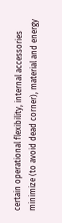certain operational flexibility, internal accessories minimize (to avoid dead corner), material and energy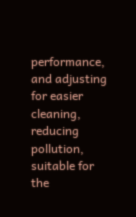performance, and adjusting for easier cleaning, reducing pollution, suitable for the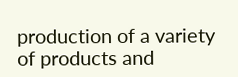production of a variety of products and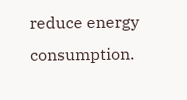reduce energy consumption.